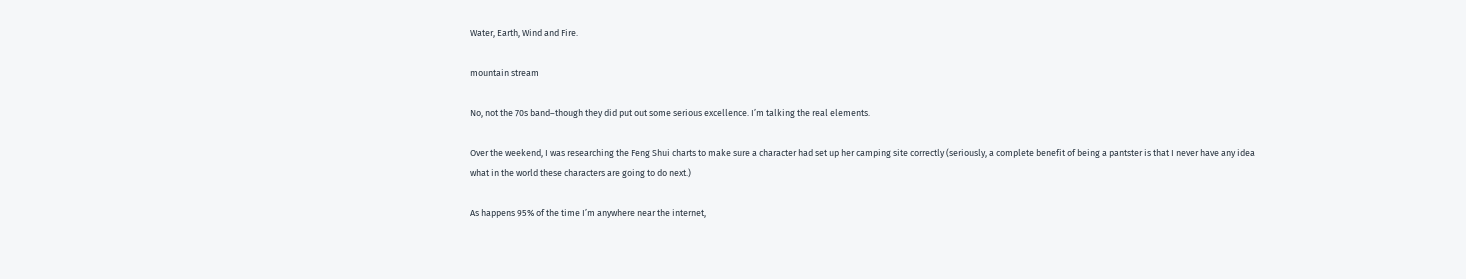Water, Earth, Wind and Fire.

mountain stream

No, not the 70s band–though they did put out some serious excellence. I’m talking the real elements.

Over the weekend, I was researching the Feng Shui charts to make sure a character had set up her camping site correctly (seriously, a complete benefit of being a pantster is that I never have any idea what in the world these characters are going to do next.)

As happens 95% of the time I’m anywhere near the internet,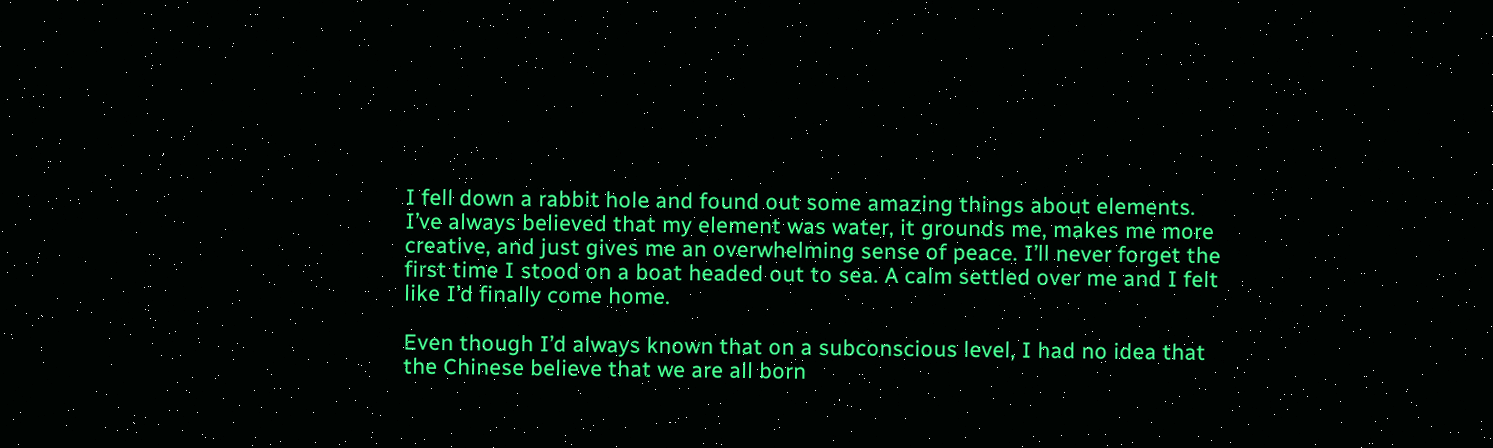I fell down a rabbit hole and found out some amazing things about elements. I’ve always believed that my element was water, it grounds me, makes me more creative, and just gives me an overwhelming sense of peace. I’ll never forget the first time I stood on a boat headed out to sea. A calm settled over me and I felt like I’d finally come home.

Even though I’d always known that on a subconscious level, I had no idea that the Chinese believe that we are all born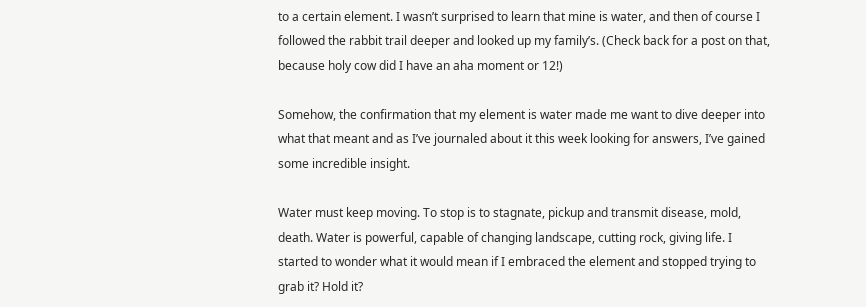to a certain element. I wasn’t surprised to learn that mine is water, and then of course I followed the rabbit trail deeper and looked up my family’s. (Check back for a post on that, because holy cow did I have an aha moment or 12!)

Somehow, the confirmation that my element is water made me want to dive deeper into what that meant and as I’ve journaled about it this week looking for answers, I’ve gained some incredible insight.

Water must keep moving. To stop is to stagnate, pickup and transmit disease, mold, death. Water is powerful, capable of changing landscape, cutting rock, giving life. I started to wonder what it would mean if I embraced the element and stopped trying to grab it? Hold it?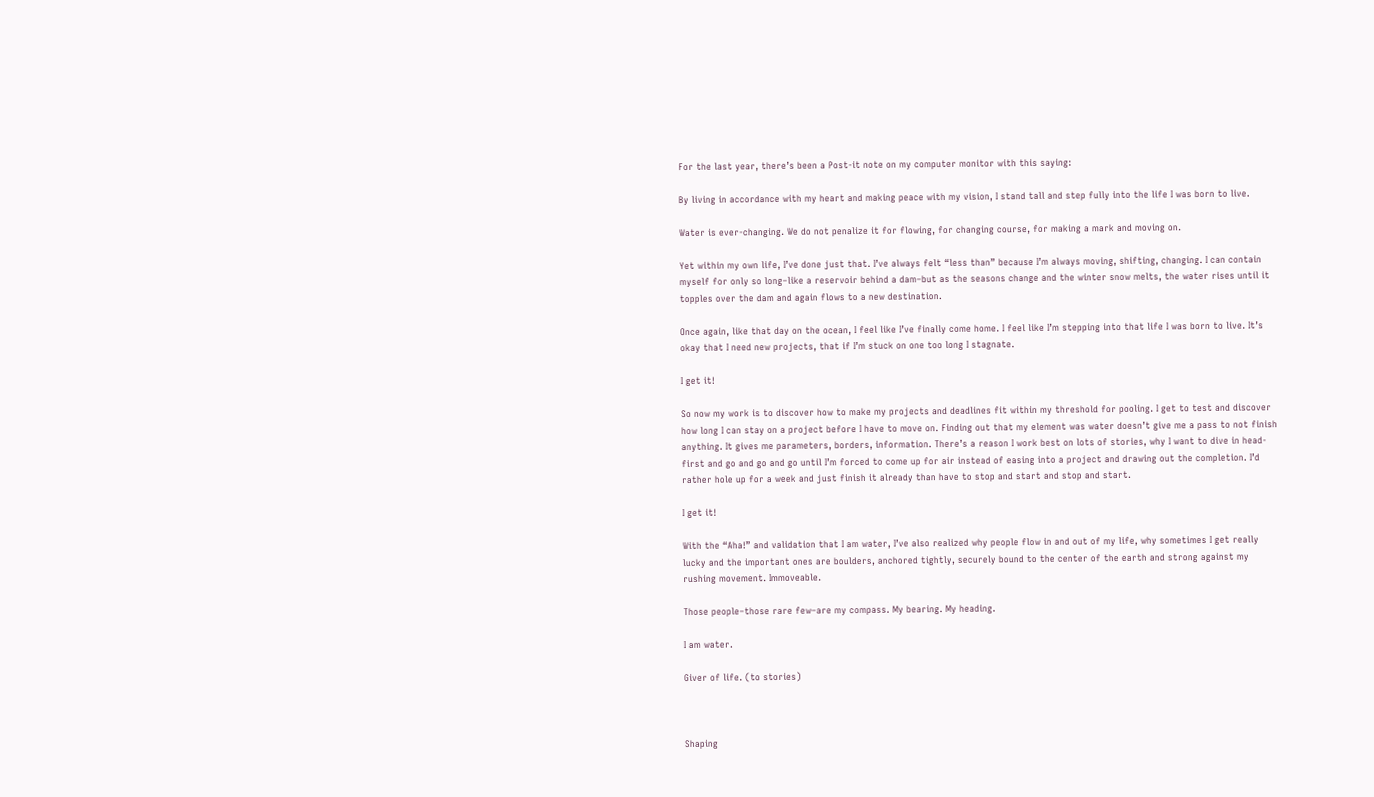For the last year, there’s been a Post-it note on my computer monitor with this saying:

By living in accordance with my heart and making peace with my vision, I stand tall and step fully into the life I was born to live.

Water is ever-changing. We do not penalize it for flowing, for changing course, for making a mark and moving on.

Yet within my own life, I’ve done just that. I’ve always felt “less than” because I’m always moving, shifting, changing. I can contain myself for only so long–like a reservoir behind a dam–but as the seasons change and the winter snow melts, the water rises until it topples over the dam and again flows to a new destination.

Once again, like that day on the ocean, I feel like I’ve finally come home. I feel like I’m stepping into that life I was born to live. It’s okay that I need new projects, that if I’m stuck on one too long I stagnate.

I get it!

So now my work is to discover how to make my projects and deadlines fit within my threshold for pooling. I get to test and discover how long I can stay on a project before I have to move on. Finding out that my element was water doesn’t give me a pass to not finish anything. It gives me parameters, borders, information. There’s a reason I work best on lots of stories, why I want to dive in head-first and go and go and go until I’m forced to come up for air instead of easing into a project and drawing out the completion. I’d rather hole up for a week and just finish it already than have to stop and start and stop and start.

I get it!

With the “Aha!” and validation that I am water, I’ve also realized why people flow in and out of my life, why sometimes I get really lucky and the important ones are boulders, anchored tightly, securely bound to the center of the earth and strong against my rushing movement. Immoveable.

Those people–those rare few–are my compass. My bearing. My heading.

I am water.

Giver of life. (to stories)



Shaping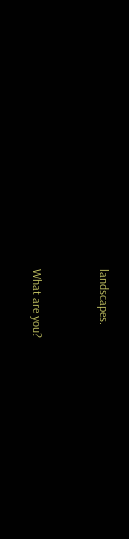landscapes.


What are you?